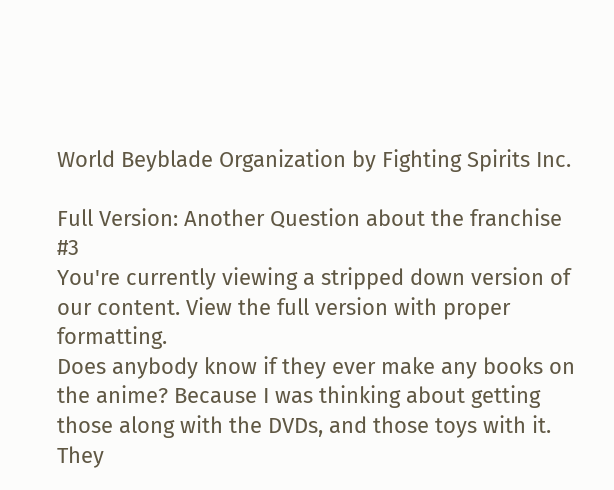World Beyblade Organization by Fighting Spirits Inc.

Full Version: Another Question about the franchise #3
You're currently viewing a stripped down version of our content. View the full version with proper formatting.
Does anybody know if they ever make any books on the anime? Because I was thinking about getting those along with the DVDs, and those toys with it.
They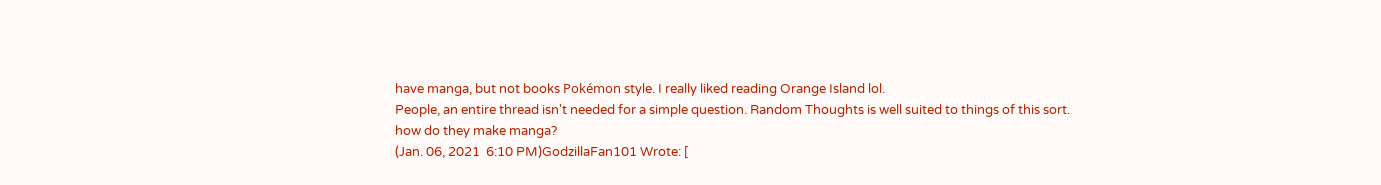have manga, but not books Pokémon style. I really liked reading Orange Island lol.
People, an entire thread isn't needed for a simple question. Random Thoughts is well suited to things of this sort.
how do they make manga?
(Jan. 06, 2021  6:10 PM)GodzillaFan101 Wrote: [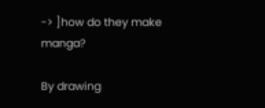-> ]how do they make manga?

By drawing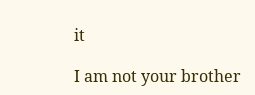it

I am not your brother